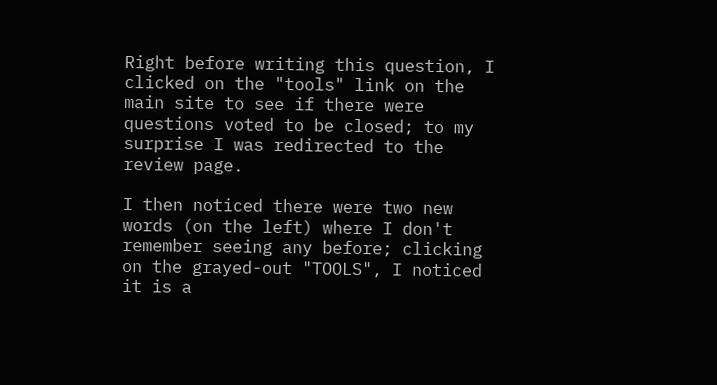Right before writing this question, I clicked on the "tools" link on the main site to see if there were questions voted to be closed; to my surprise I was redirected to the review page.

I then noticed there were two new words (on the left) where I don't remember seeing any before; clicking on the grayed-out "TOOLS", I noticed it is a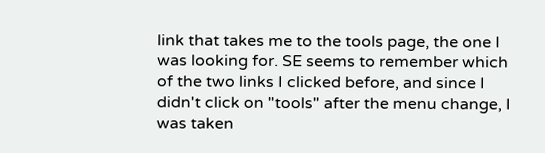link that takes me to the tools page, the one I was looking for. SE seems to remember which of the two links I clicked before, and since I didn't click on "tools" after the menu change, I was taken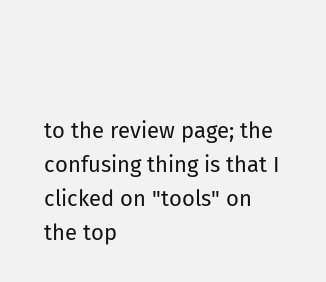to the review page; the confusing thing is that I clicked on "tools" on the top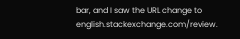bar, and I saw the URL change to english.stackexchange.com/review.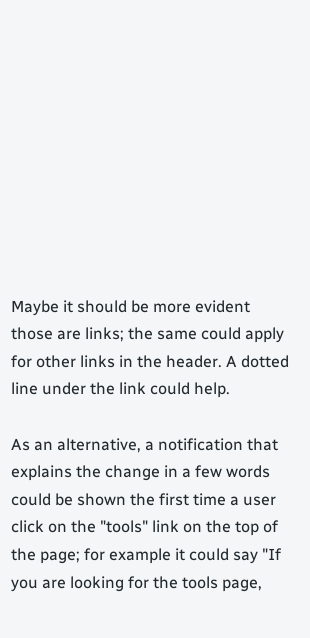Maybe it should be more evident those are links; the same could apply for other links in the header. A dotted line under the link could help.

As an alternative, a notification that explains the change in a few words could be shown the first time a user click on the "tools" link on the top of the page; for example it could say "If you are looking for the tools page,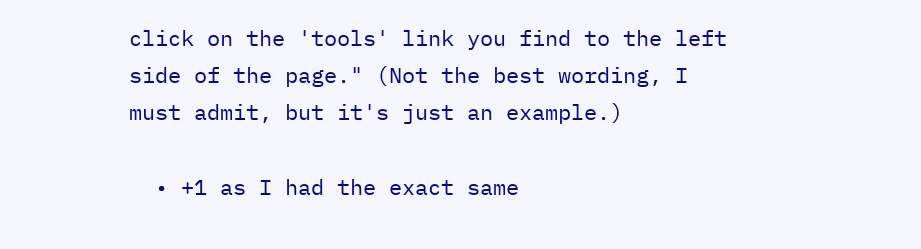click on the 'tools' link you find to the left side of the page." (Not the best wording, I must admit, but it's just an example.)

  • +1 as I had the exact same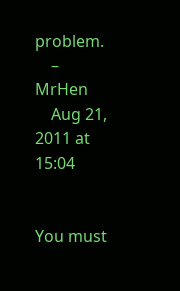problem.
    – MrHen
    Aug 21, 2011 at 15:04


You must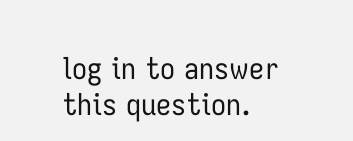log in to answer this question.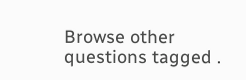Browse other questions tagged .